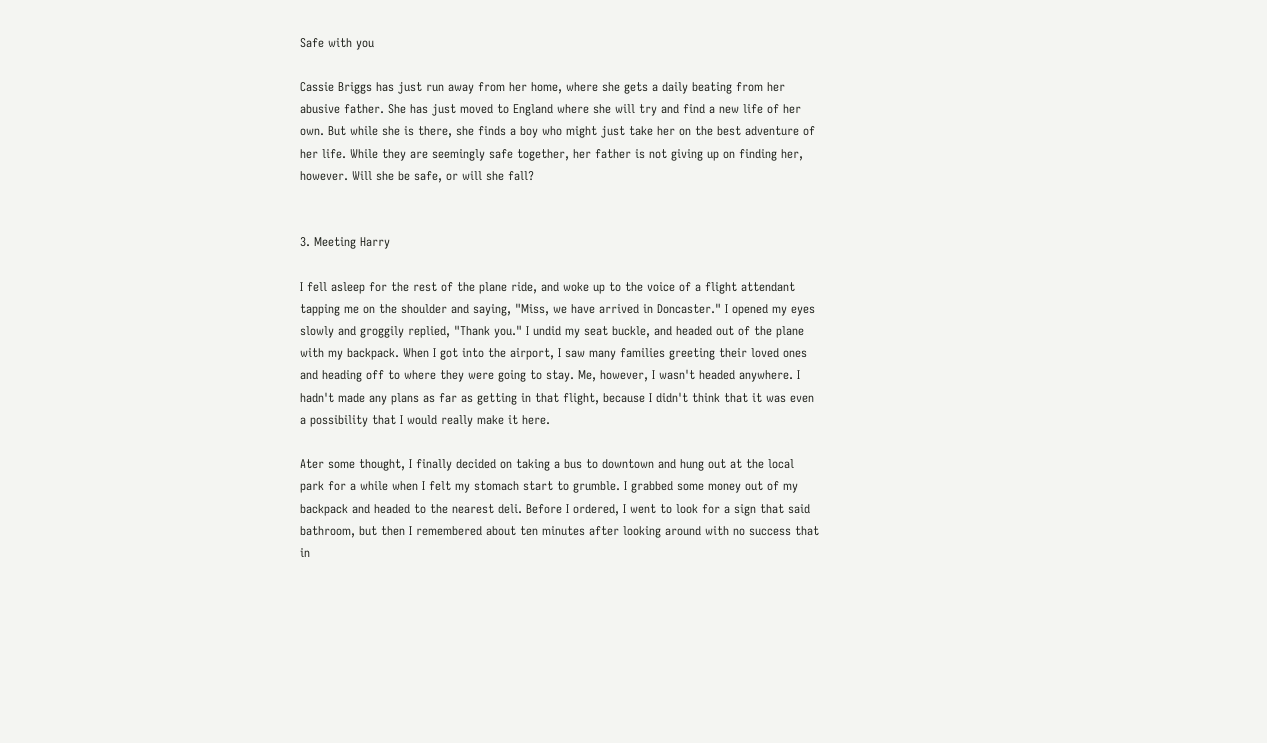Safe with you

Cassie Briggs has just run away from her home, where she gets a daily beating from her abusive father. She has just moved to England where she will try and find a new life of her own. But while she is there, she finds a boy who might just take her on the best adventure of her life. While they are seemingly safe together, her father is not giving up on finding her, however. Will she be safe, or will she fall?


3. Meeting Harry

I fell asleep for the rest of the plane ride, and woke up to the voice of a flight attendant tapping me on the shoulder and saying, "Miss, we have arrived in Doncaster." I opened my eyes slowly and groggily replied, "Thank you." I undid my seat buckle, and headed out of the plane with my backpack. When I got into the airport, I saw many families greeting their loved ones and heading off to where they were going to stay. Me, however, I wasn't headed anywhere. I hadn't made any plans as far as getting in that flight, because I didn't think that it was even a possibility that I would really make it here.

Ater some thought, I finally decided on taking a bus to downtown and hung out at the local park for a while when I felt my stomach start to grumble. I grabbed some money out of my backpack and headed to the nearest deli. Before I ordered, I went to look for a sign that said bathroom, but then I remembered about ten minutes after looking around with no success that in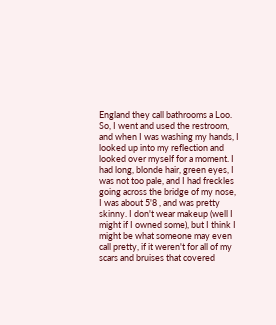England they call bathrooms a Loo. So, I went and used the restroom, and when I was washing my hands, I looked up into my reflection and looked over myself for a moment. I had long, blonde hair, green eyes, I was not too pale, and I had freckles going across the bridge of my nose, I was about 5'8 , and was pretty skinny. I don't wear makeup (well I might if I owned some), but I think I might be what someone may even call pretty, if it weren't for all of my scars and bruises that covered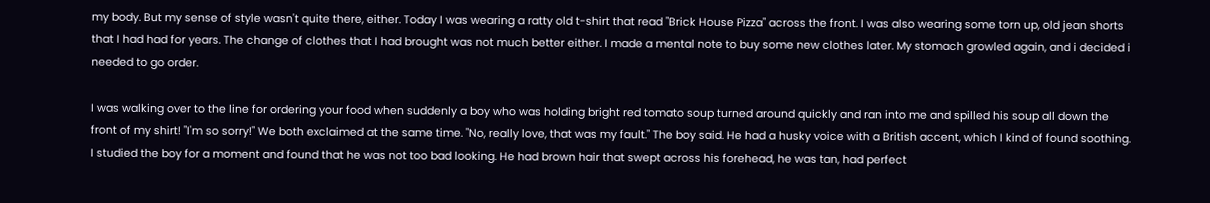my body. But my sense of style wasn't quite there, either. Today I was wearing a ratty old t-shirt that read "Brick House Pizza" across the front. I was also wearing some torn up, old jean shorts that I had had for years. The change of clothes that I had brought was not much better either. I made a mental note to buy some new clothes later. My stomach growled again, and i decided i needed to go order.

I was walking over to the line for ordering your food when suddenly a boy who was holding bright red tomato soup turned around quickly and ran into me and spilled his soup all down the front of my shirt! "I'm so sorry!" We both exclaimed at the same time. "No, really love, that was my fault." The boy said. He had a husky voice with a British accent, which I kind of found soothing. I studied the boy for a moment and found that he was not too bad looking. He had brown hair that swept across his forehead, he was tan, had perfect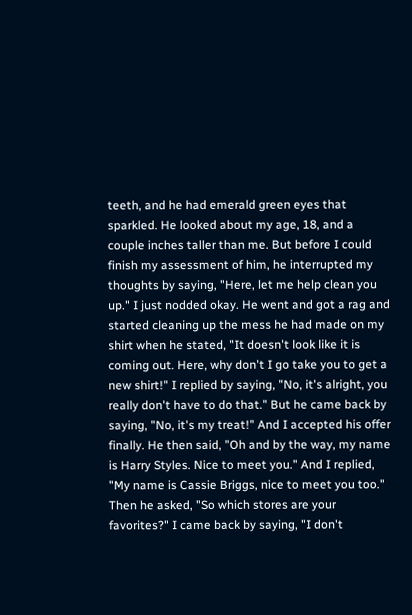teeth, and he had emerald green eyes that sparkled. He looked about my age, 18, and a couple inches taller than me. But before I could finish my assessment of him, he interrupted my thoughts by saying, "Here, let me help clean you up." I just nodded okay. He went and got a rag and started cleaning up the mess he had made on my shirt when he stated, "It doesn't look like it is coming out. Here, why don't I go take you to get a new shirt!" I replied by saying, "No, it's alright, you really don't have to do that." But he came back by saying, "No, it's my treat!" And I accepted his offer finally. He then said, "Oh and by the way, my name is Harry Styles. Nice to meet you." And I replied, "My name is Cassie Briggs, nice to meet you too." Then he asked, "So which stores are your favorites?" I came back by saying, "I don't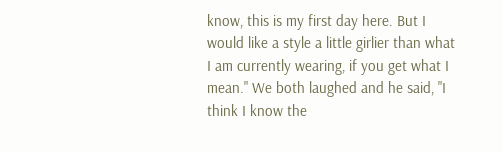know, this is my first day here. But I would like a style a little girlier than what I am currently wearing, if you get what I mean." We both laughed and he said, "I think I know the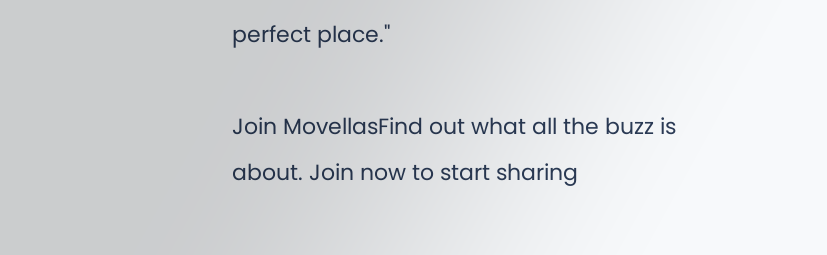perfect place."

Join MovellasFind out what all the buzz is about. Join now to start sharing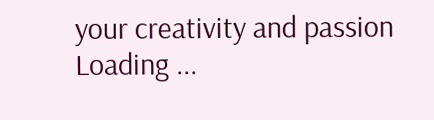your creativity and passion
Loading ...